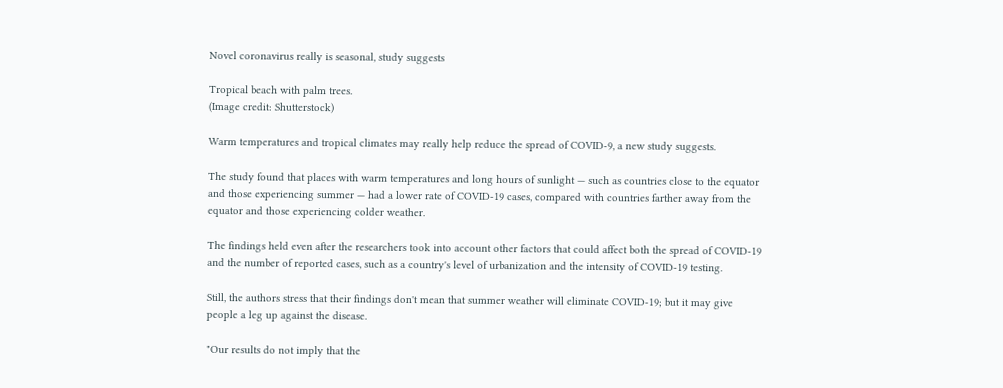Novel coronavirus really is seasonal, study suggests

Tropical beach with palm trees.
(Image credit: Shutterstock)

Warm temperatures and tropical climates may really help reduce the spread of COVID-9, a new study suggests.

The study found that places with warm temperatures and long hours of sunlight — such as countries close to the equator and those experiencing summer — had a lower rate of COVID-19 cases, compared with countries farther away from the equator and those experiencing colder weather.

The findings held even after the researchers took into account other factors that could affect both the spread of COVID-19 and the number of reported cases, such as a country's level of urbanization and the intensity of COVID-19 testing.

Still, the authors stress that their findings don't mean that summer weather will eliminate COVID-19; but it may give people a leg up against the disease.

"Our results do not imply that the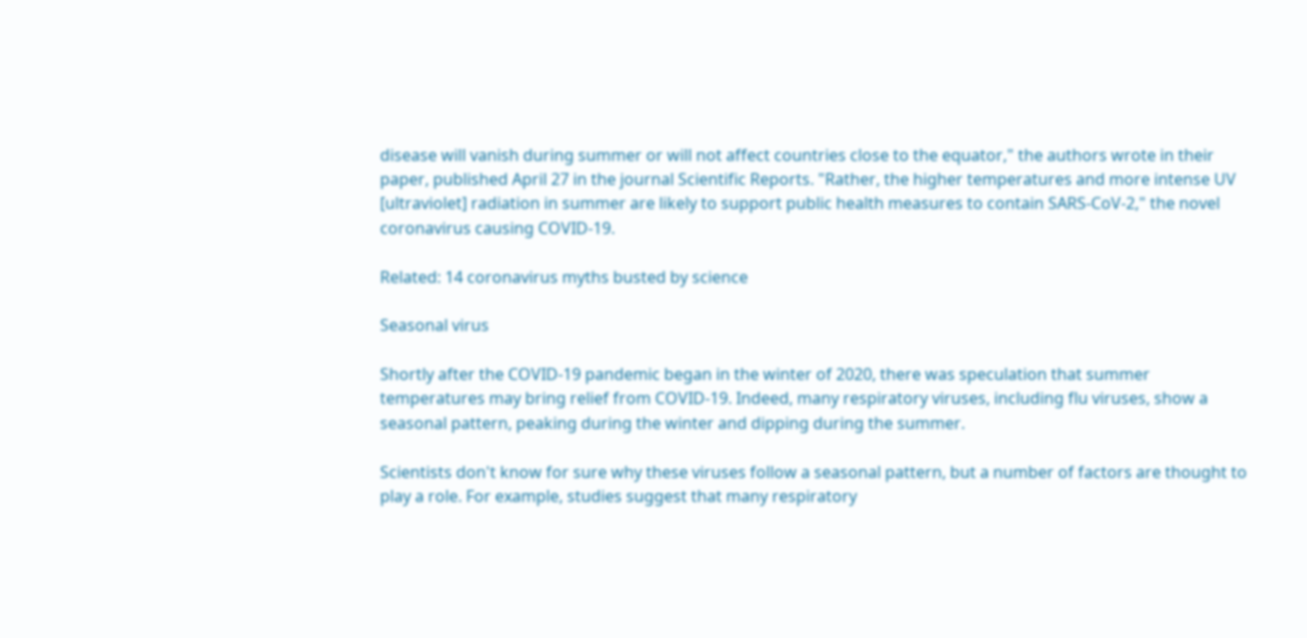disease will vanish during summer or will not affect countries close to the equator," the authors wrote in their paper, published April 27 in the journal Scientific Reports. "Rather, the higher temperatures and more intense UV [ultraviolet] radiation in summer are likely to support public health measures to contain SARS-CoV-2," the novel coronavirus causing COVID-19.

Related: 14 coronavirus myths busted by science

Seasonal virus

Shortly after the COVID-19 pandemic began in the winter of 2020, there was speculation that summer temperatures may bring relief from COVID-19. Indeed, many respiratory viruses, including flu viruses, show a seasonal pattern, peaking during the winter and dipping during the summer.

Scientists don't know for sure why these viruses follow a seasonal pattern, but a number of factors are thought to play a role. For example, studies suggest that many respiratory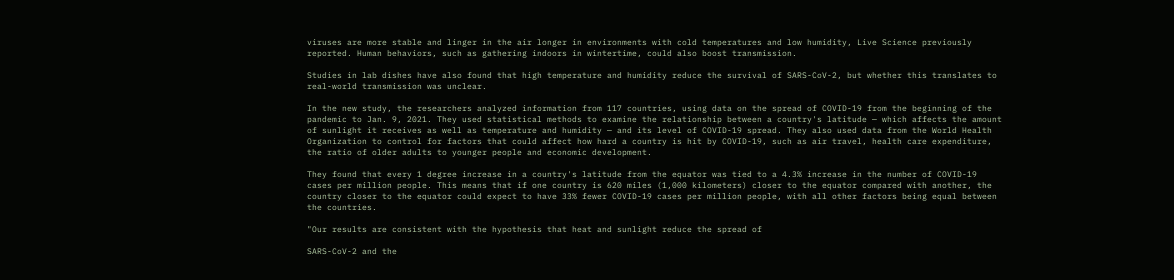viruses are more stable and linger in the air longer in environments with cold temperatures and low humidity, Live Science previously reported. Human behaviors, such as gathering indoors in wintertime, could also boost transmission.

Studies in lab dishes have also found that high temperature and humidity reduce the survival of SARS-CoV-2, but whether this translates to real-world transmission was unclear.

In the new study, the researchers analyzed information from 117 countries, using data on the spread of COVID-19 from the beginning of the pandemic to Jan. 9, 2021. They used statistical methods to examine the relationship between a country's latitude — which affects the amount of sunlight it receives as well as temperature and humidity — and its level of COVID-19 spread. They also used data from the World Health Organization to control for factors that could affect how hard a country is hit by COVID-19, such as air travel, health care expenditure, the ratio of older adults to younger people and economic development.

They found that every 1 degree increase in a country's latitude from the equator was tied to a 4.3% increase in the number of COVID-19 cases per million people. This means that if one country is 620 miles (1,000 kilometers) closer to the equator compared with another, the country closer to the equator could expect to have 33% fewer COVID-19 cases per million people, with all other factors being equal between the countries.

"Our results are consistent with the hypothesis that heat and sunlight reduce the spread of

SARS-CoV-2 and the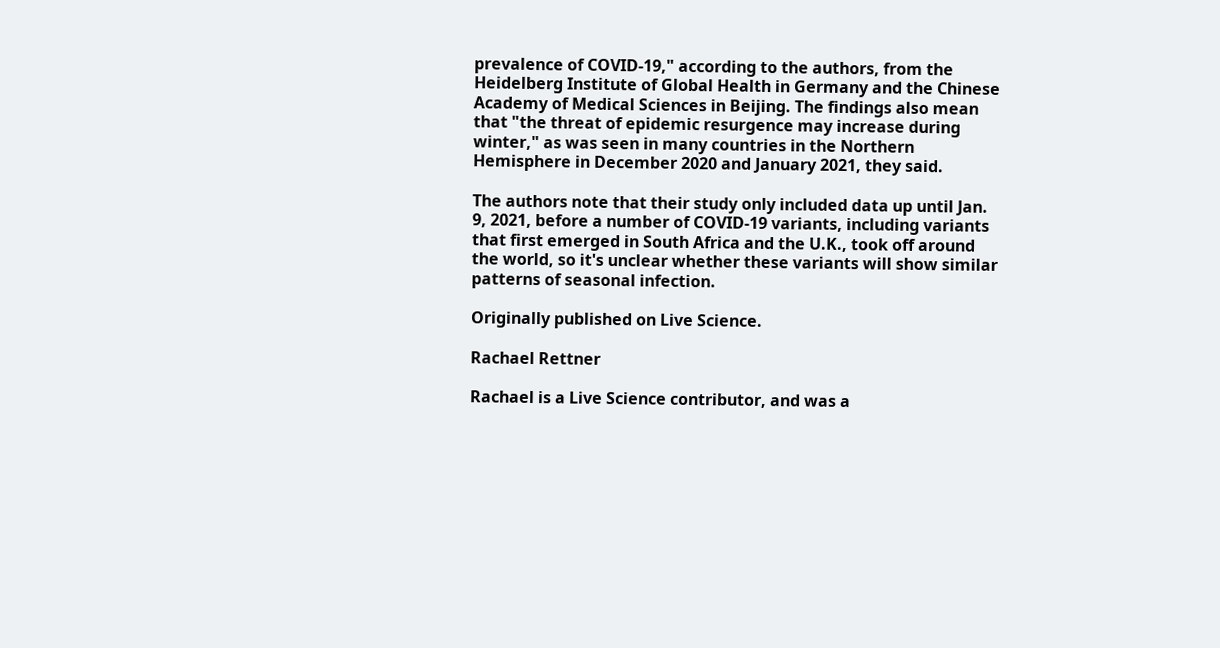prevalence of COVID-19," according to the authors, from the Heidelberg Institute of Global Health in Germany and the Chinese Academy of Medical Sciences in Beijing. The findings also mean that "the threat of epidemic resurgence may increase during winter," as was seen in many countries in the Northern Hemisphere in December 2020 and January 2021, they said.

The authors note that their study only included data up until Jan. 9, 2021, before a number of COVID-19 variants, including variants that first emerged in South Africa and the U.K., took off around the world, so it's unclear whether these variants will show similar patterns of seasonal infection.

Originally published on Live Science.

Rachael Rettner

Rachael is a Live Science contributor, and was a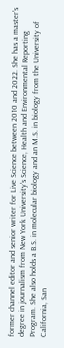former channel editor and senior writer for Live Science between 2010 and 2022. She has a master's degree in journalism from New York University's Science, Health and Environmental Reporting Program. She also holds a B.S. in molecular biology and an M.S. in biology from the University of California, San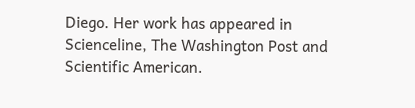Diego. Her work has appeared in Scienceline, The Washington Post and Scientific American.